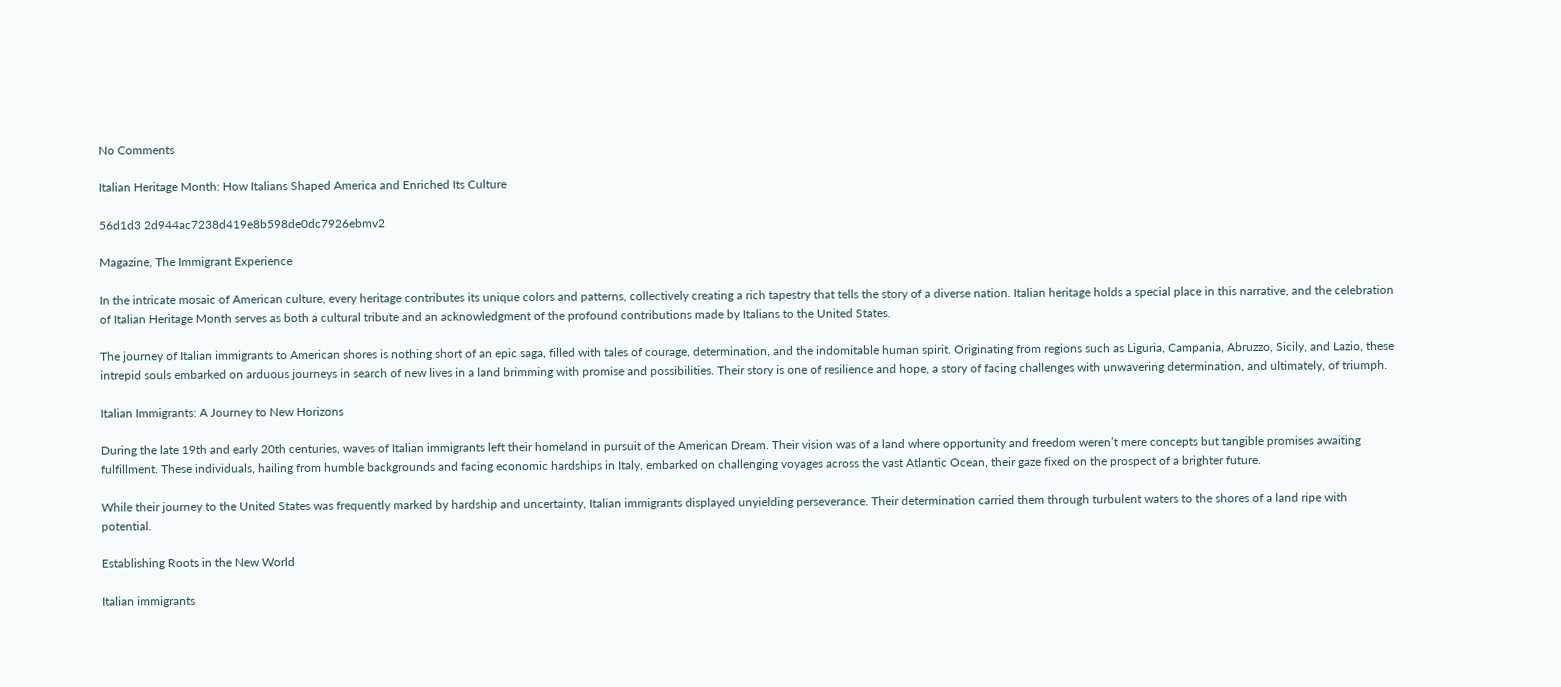No Comments

Italian Heritage Month: How Italians Shaped America and Enriched Its Culture

56d1d3 2d944ac7238d419e8b598de0dc7926ebmv2

Magazine, The Immigrant Experience

In the intricate mosaic of American culture, every heritage contributes its unique colors and patterns, collectively creating a rich tapestry that tells the story of a diverse nation. Italian heritage holds a special place in this narrative, and the celebration of Italian Heritage Month serves as both a cultural tribute and an acknowledgment of the profound contributions made by Italians to the United States.

The journey of Italian immigrants to American shores is nothing short of an epic saga, filled with tales of courage, determination, and the indomitable human spirit. Originating from regions such as Liguria, Campania, Abruzzo, Sicily, and Lazio, these intrepid souls embarked on arduous journeys in search of new lives in a land brimming with promise and possibilities. Their story is one of resilience and hope, a story of facing challenges with unwavering determination, and ultimately, of triumph.

Italian Immigrants: A Journey to New Horizons

During the late 19th and early 20th centuries, waves of Italian immigrants left their homeland in pursuit of the American Dream. Their vision was of a land where opportunity and freedom weren’t mere concepts but tangible promises awaiting fulfillment. These individuals, hailing from humble backgrounds and facing economic hardships in Italy, embarked on challenging voyages across the vast Atlantic Ocean, their gaze fixed on the prospect of a brighter future.

While their journey to the United States was frequently marked by hardship and uncertainty, Italian immigrants displayed unyielding perseverance. Their determination carried them through turbulent waters to the shores of a land ripe with potential.

Establishing Roots in the New World

Italian immigrants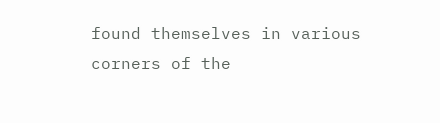found themselves in various corners of the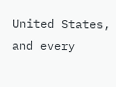United States, and every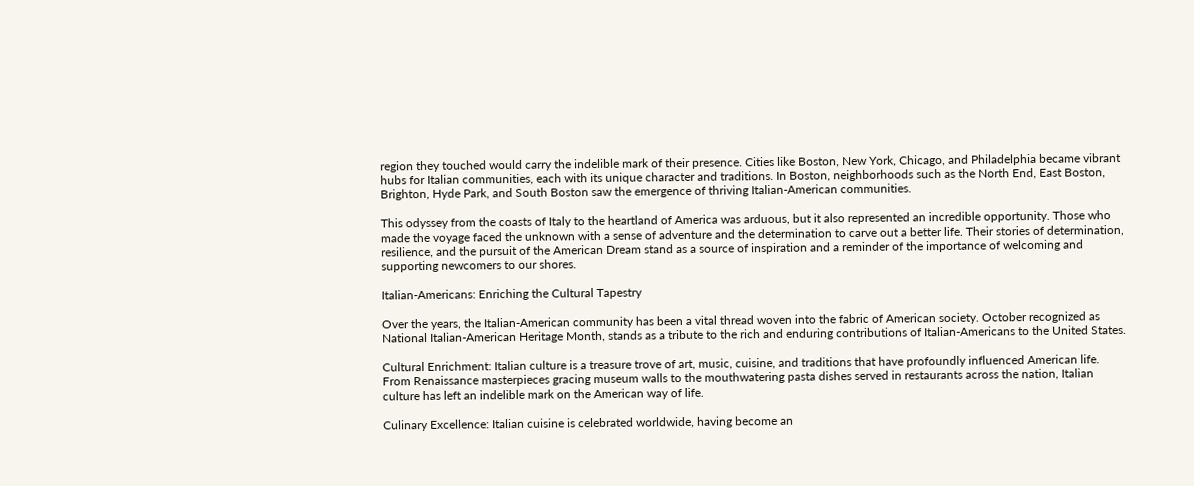region they touched would carry the indelible mark of their presence. Cities like Boston, New York, Chicago, and Philadelphia became vibrant hubs for Italian communities, each with its unique character and traditions. In Boston, neighborhoods such as the North End, East Boston, Brighton, Hyde Park, and South Boston saw the emergence of thriving Italian-American communities.

This odyssey from the coasts of Italy to the heartland of America was arduous, but it also represented an incredible opportunity. Those who made the voyage faced the unknown with a sense of adventure and the determination to carve out a better life. Their stories of determination, resilience, and the pursuit of the American Dream stand as a source of inspiration and a reminder of the importance of welcoming and supporting newcomers to our shores.

Italian-Americans: Enriching the Cultural Tapestry

Over the years, the Italian-American community has been a vital thread woven into the fabric of American society. October recognized as National Italian-American Heritage Month, stands as a tribute to the rich and enduring contributions of Italian-Americans to the United States.

Cultural Enrichment: Italian culture is a treasure trove of art, music, cuisine, and traditions that have profoundly influenced American life. From Renaissance masterpieces gracing museum walls to the mouthwatering pasta dishes served in restaurants across the nation, Italian culture has left an indelible mark on the American way of life.

Culinary Excellence: Italian cuisine is celebrated worldwide, having become an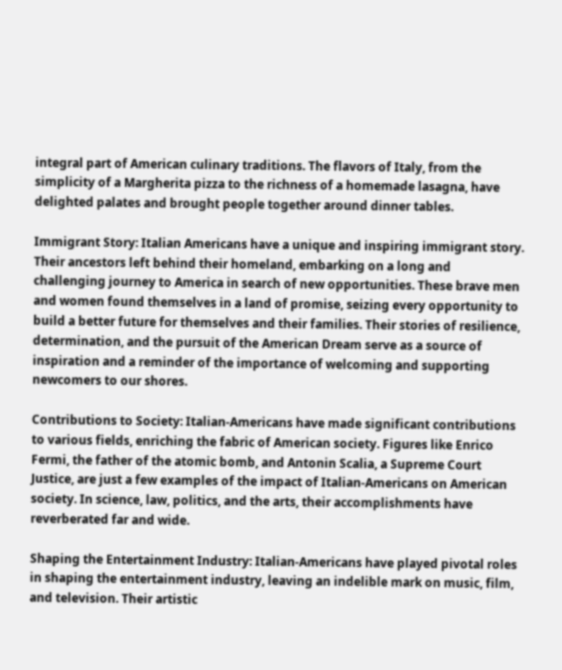integral part of American culinary traditions. The flavors of Italy, from the simplicity of a Margherita pizza to the richness of a homemade lasagna, have delighted palates and brought people together around dinner tables.

Immigrant Story: Italian Americans have a unique and inspiring immigrant story. Their ancestors left behind their homeland, embarking on a long and challenging journey to America in search of new opportunities. These brave men and women found themselves in a land of promise, seizing every opportunity to build a better future for themselves and their families. Their stories of resilience, determination, and the pursuit of the American Dream serve as a source of inspiration and a reminder of the importance of welcoming and supporting newcomers to our shores.

Contributions to Society: Italian-Americans have made significant contributions to various fields, enriching the fabric of American society. Figures like Enrico Fermi, the father of the atomic bomb, and Antonin Scalia, a Supreme Court Justice, are just a few examples of the impact of Italian-Americans on American society. In science, law, politics, and the arts, their accomplishments have reverberated far and wide.

Shaping the Entertainment Industry: Italian-Americans have played pivotal roles in shaping the entertainment industry, leaving an indelible mark on music, film, and television. Their artistic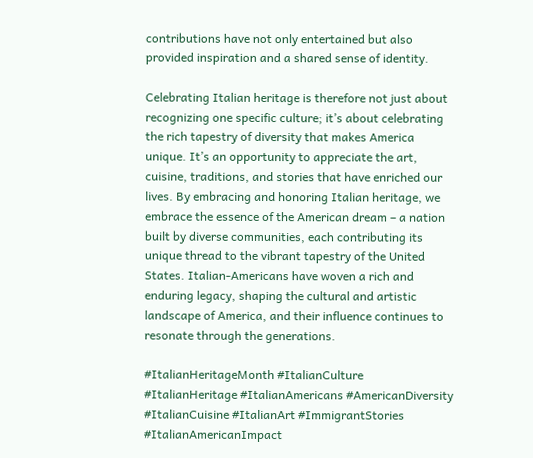contributions have not only entertained but also provided inspiration and a shared sense of identity.

Celebrating Italian heritage is therefore not just about recognizing one specific culture; it’s about celebrating the rich tapestry of diversity that makes America unique. It’s an opportunity to appreciate the art, cuisine, traditions, and stories that have enriched our lives. By embracing and honoring Italian heritage, we embrace the essence of the American dream – a nation built by diverse communities, each contributing its unique thread to the vibrant tapestry of the United States. Italian-Americans have woven a rich and enduring legacy, shaping the cultural and artistic landscape of America, and their influence continues to resonate through the generations.

#ItalianHeritageMonth #ItalianCulture #ItalianHeritage #ItalianAmericans #AmericanDiversity #ItalianCuisine #ItalianArt #ImmigrantStories #ItalianAmericanImpact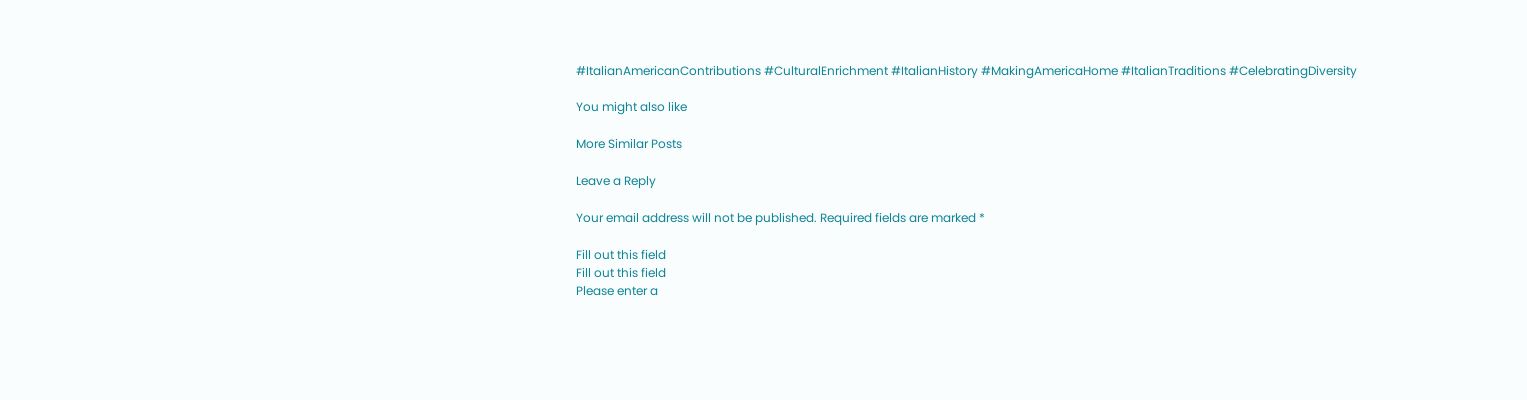#ItalianAmericanContributions #CulturalEnrichment #ItalianHistory #MakingAmericaHome #ItalianTraditions #CelebratingDiversity

You might also like

More Similar Posts

Leave a Reply

Your email address will not be published. Required fields are marked *

Fill out this field
Fill out this field
Please enter a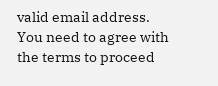valid email address.
You need to agree with the terms to proceed